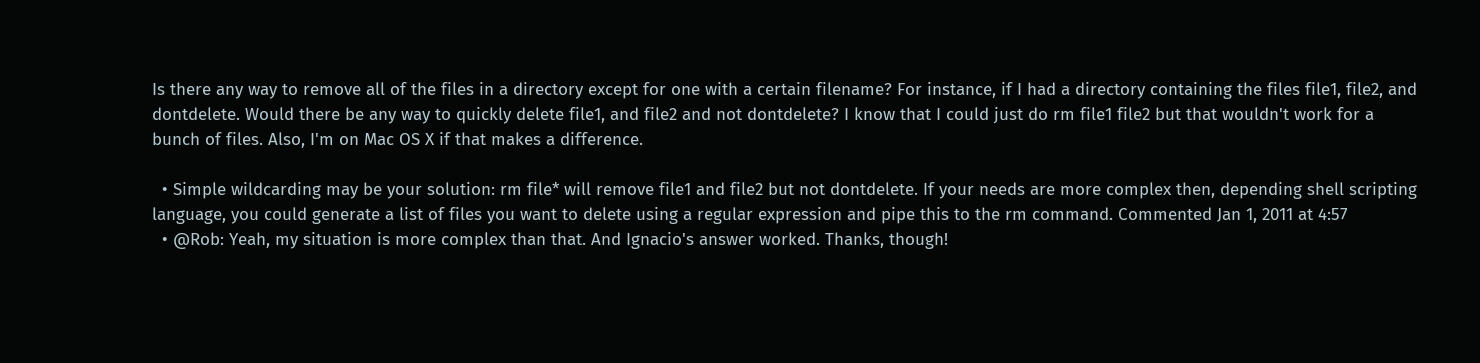Is there any way to remove all of the files in a directory except for one with a certain filename? For instance, if I had a directory containing the files file1, file2, and dontdelete. Would there be any way to quickly delete file1, and file2 and not dontdelete? I know that I could just do rm file1 file2 but that wouldn't work for a bunch of files. Also, I'm on Mac OS X if that makes a difference.

  • Simple wildcarding may be your solution: rm file* will remove file1 and file2 but not dontdelete. If your needs are more complex then, depending shell scripting language, you could generate a list of files you want to delete using a regular expression and pipe this to the rm command. Commented Jan 1, 2011 at 4:57
  • @Rob: Yeah, my situation is more complex than that. And Ignacio's answer worked. Thanks, though!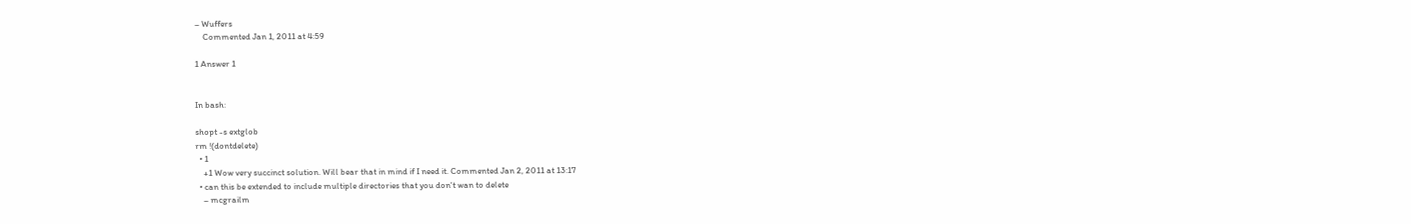– Wuffers
    Commented Jan 1, 2011 at 4:59

1 Answer 1


In bash:

shopt -s extglob
rm !(dontdelete)
  • 1
    +1 Wow very succinct solution. Will bear that in mind if I need it. Commented Jan 2, 2011 at 13:17
  • can this be extended to include multiple directories that you don't wan to delete
    – mcgrailm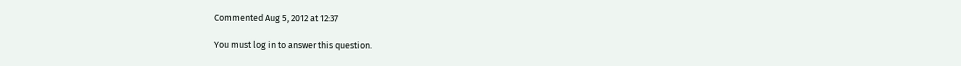Commented Aug 5, 2012 at 12:37

You must log in to answer this question.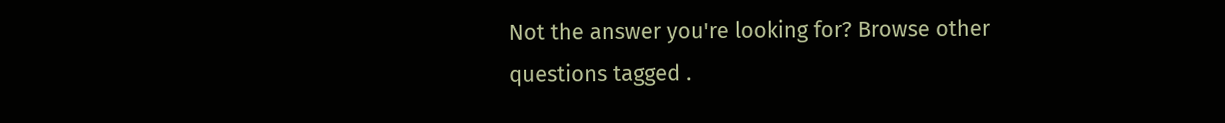Not the answer you're looking for? Browse other questions tagged .